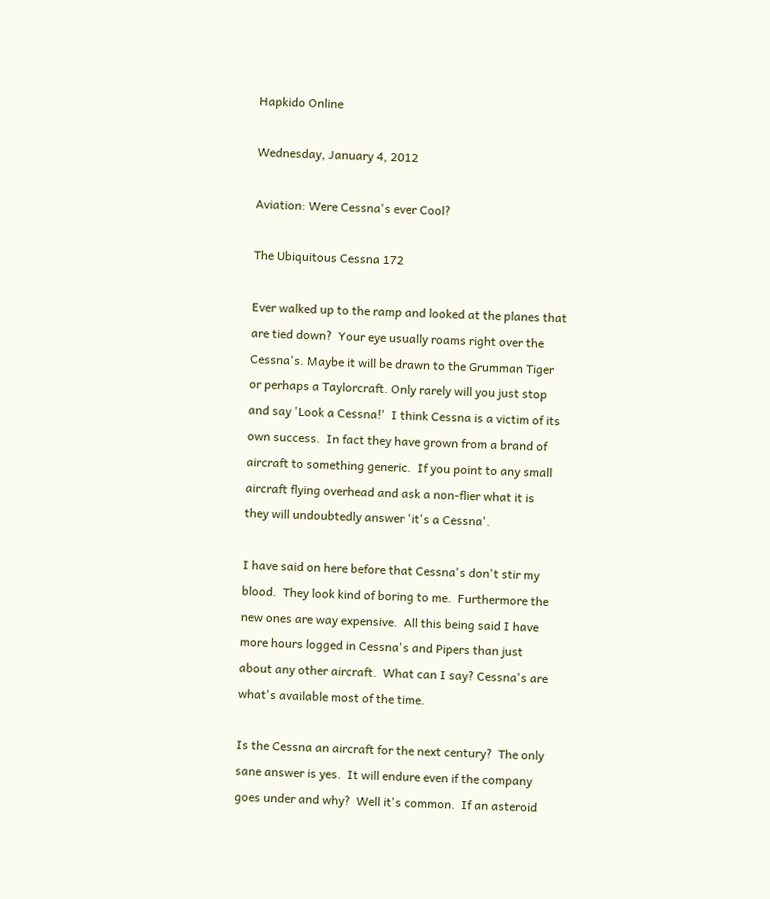Hapkido Online

Wednesday, January 4, 2012

Aviation: Were Cessna's ever Cool?

The Ubiquitous Cessna 172

Ever walked up to the ramp and looked at the planes that are tied down?  Your eye usually roams right over the Cessna's. Maybe it will be drawn to the Grumman Tiger or perhaps a Taylorcraft. Only rarely will you just stop and say 'Look a Cessna!'  I think Cessna is a victim of its own success.  In fact they have grown from a brand of aircraft to something generic.  If you point to any small aircraft flying overhead and ask a non-flier what it is they will undoubtedly answer 'it's a Cessna'.

I have said on here before that Cessna's don't stir my blood.  They look kind of boring to me.  Furthermore the new ones are way expensive.  All this being said I have more hours logged in Cessna's and Pipers than just about any other aircraft.  What can I say? Cessna's are what's available most of the time.

Is the Cessna an aircraft for the next century?  The only sane answer is yes.  It will endure even if the company goes under and why?  Well it's common.  If an asteroid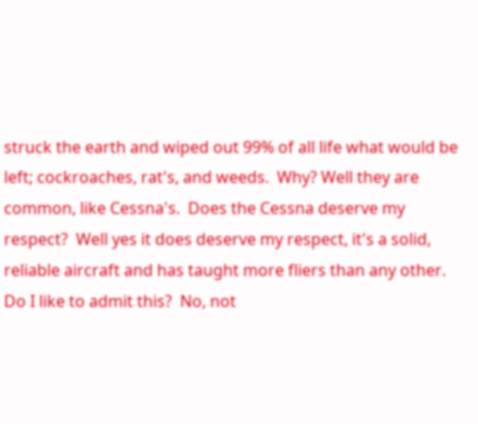struck the earth and wiped out 99% of all life what would be left; cockroaches, rat's, and weeds.  Why? Well they are common, like Cessna's.  Does the Cessna deserve my respect?  Well yes it does deserve my respect, it's a solid, reliable aircraft and has taught more fliers than any other.  Do I like to admit this?  No, not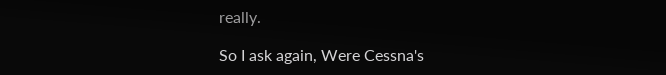really.

So I ask again, Were Cessna's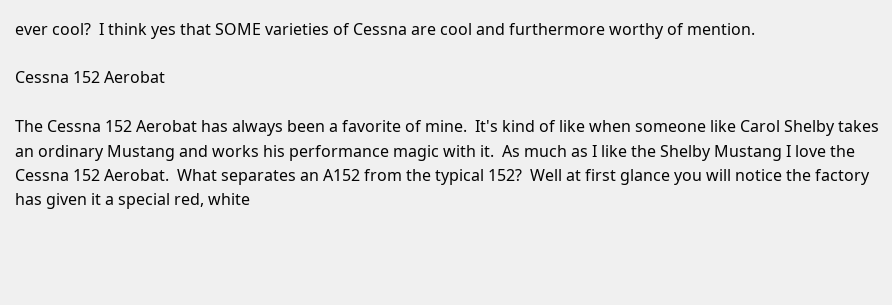ever cool?  I think yes that SOME varieties of Cessna are cool and furthermore worthy of mention.

Cessna 152 Aerobat

The Cessna 152 Aerobat has always been a favorite of mine.  It's kind of like when someone like Carol Shelby takes an ordinary Mustang and works his performance magic with it.  As much as I like the Shelby Mustang I love the Cessna 152 Aerobat.  What separates an A152 from the typical 152?  Well at first glance you will notice the factory has given it a special red, white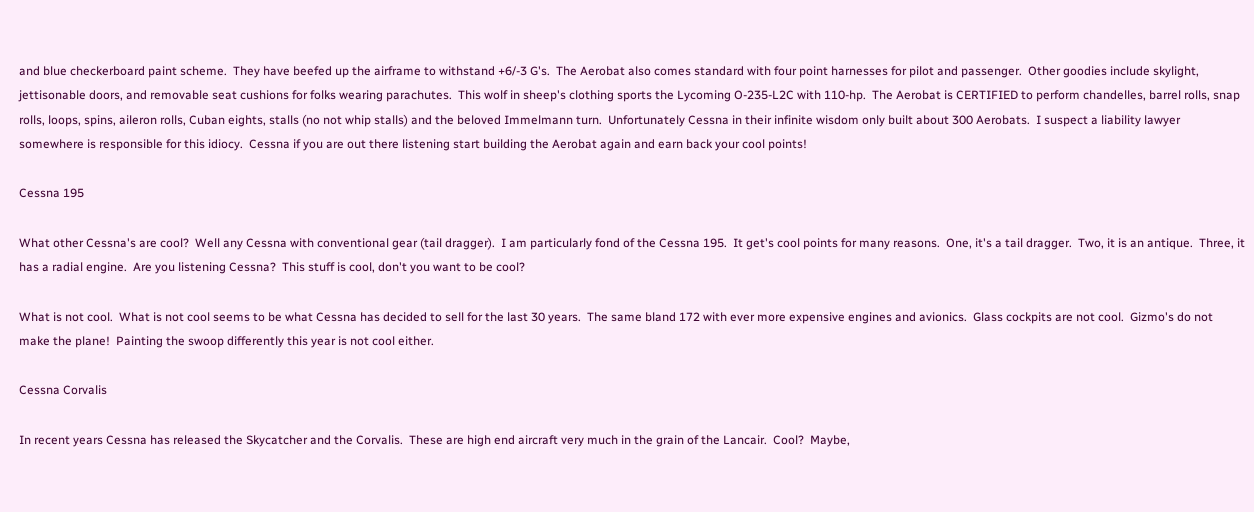and blue checkerboard paint scheme.  They have beefed up the airframe to withstand +6/-3 G's.  The Aerobat also comes standard with four point harnesses for pilot and passenger.  Other goodies include skylight, jettisonable doors, and removable seat cushions for folks wearing parachutes.  This wolf in sheep's clothing sports the Lycoming O-235-L2C with 110-hp.  The Aerobat is CERTIFIED to perform chandelles, barrel rolls, snap rolls, loops, spins, aileron rolls, Cuban eights, stalls (no not whip stalls) and the beloved Immelmann turn.  Unfortunately Cessna in their infinite wisdom only built about 300 Aerobats.  I suspect a liability lawyer somewhere is responsible for this idiocy.  Cessna if you are out there listening start building the Aerobat again and earn back your cool points!

Cessna 195

What other Cessna's are cool?  Well any Cessna with conventional gear (tail dragger).  I am particularly fond of the Cessna 195.  It get's cool points for many reasons.  One, it's a tail dragger.  Two, it is an antique.  Three, it has a radial engine.  Are you listening Cessna?  This stuff is cool, don't you want to be cool?

What is not cool.  What is not cool seems to be what Cessna has decided to sell for the last 30 years.  The same bland 172 with ever more expensive engines and avionics.  Glass cockpits are not cool.  Gizmo's do not make the plane!  Painting the swoop differently this year is not cool either.

Cessna Corvalis

In recent years Cessna has released the Skycatcher and the Corvalis.  These are high end aircraft very much in the grain of the Lancair.  Cool?  Maybe,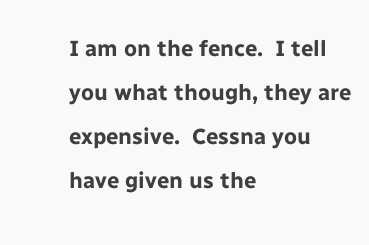I am on the fence.  I tell you what though, they are expensive.  Cessna you have given us the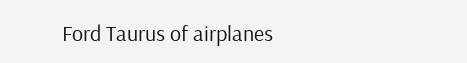Ford Taurus of airplanes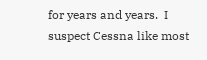for years and years.  I suspect Cessna like most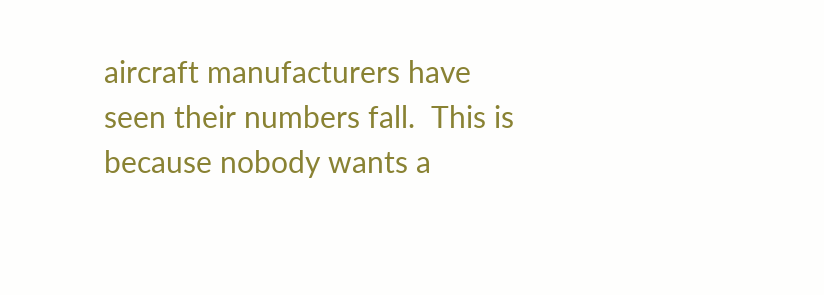aircraft manufacturers have seen their numbers fall.  This is because nobody wants a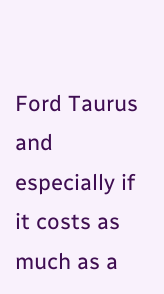Ford Taurus and especially if it costs as much as a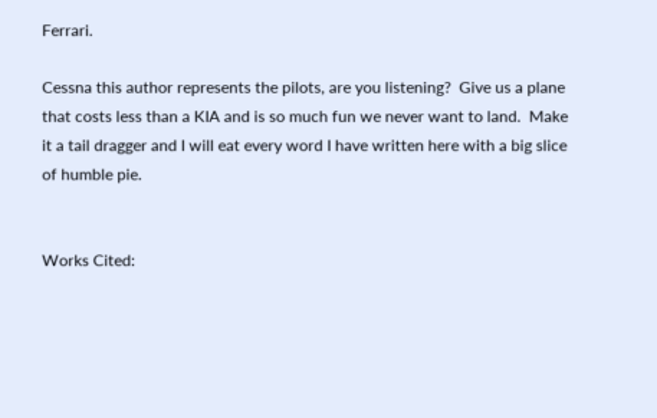Ferrari.

Cessna this author represents the pilots, are you listening?  Give us a plane that costs less than a KIA and is so much fun we never want to land.  Make it a tail dragger and I will eat every word I have written here with a big slice of humble pie.


Works Cited: